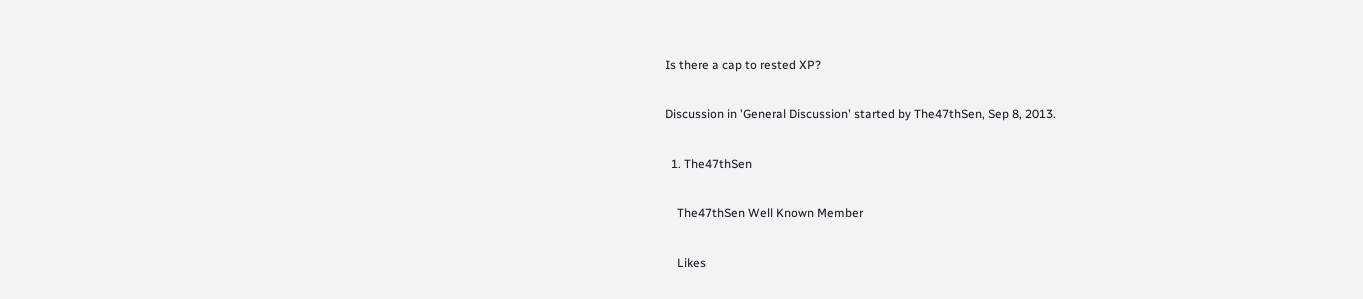Is there a cap to rested XP?

Discussion in 'General Discussion' started by The47thSen, Sep 8, 2013.

  1. The47thSen

    The47thSen Well Known Member

    Likes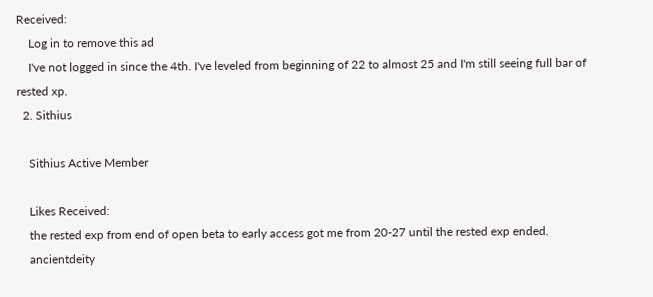Received:
    Log in to remove this ad
    I've not logged in since the 4th. I've leveled from beginning of 22 to almost 25 and I'm still seeing full bar of rested xp.
  2. Sithius

    Sithius Active Member

    Likes Received:
    the rested exp from end of open beta to early access got me from 20-27 until the rested exp ended.
    ancientdeity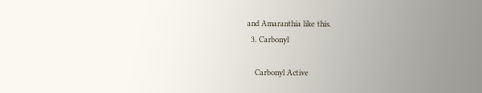and Amaranthia like this.
  3. Carbonyl

    Carbonyl Active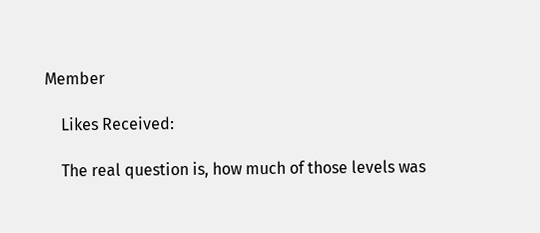Member

    Likes Received:

    The real question is, how much of those levels was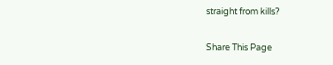straight from kills?

Share This Page